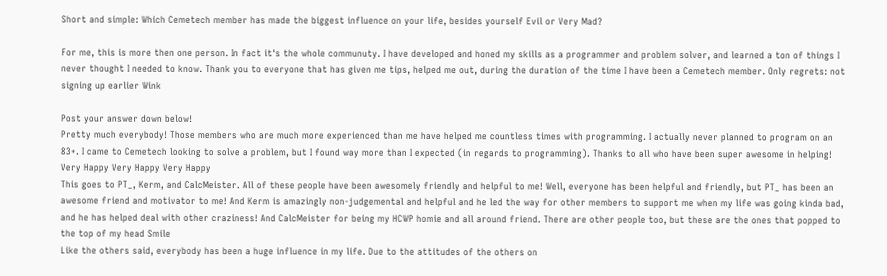Short and simple: Which Cemetech member has made the biggest influence on your life, besides yourself Evil or Very Mad?

For me, this is more then one person. In fact it's the whole communuty. I have developed and honed my skills as a programmer and problem solver, and learned a ton of things I never thought I needed to know. Thank you to everyone that has given me tips, helped me out, during the duration of the time I have been a Cemetech member. Only regrets: not signing up earlier Wink

Post your answer down below!
Pretty much everybody! Those members who are much more experienced than me have helped me countless times with programming. I actually never planned to program on an 83+. I came to Cemetech looking to solve a problem, but I found way more than I expected (in regards to programming). Thanks to all who have been super awesome in helping! Very Happy Very Happy Very Happy
This goes to PT_, Kerm, and CalcMeister. All of these people have been awesomely friendly and helpful to me! Well, everyone has been helpful and friendly, but PT_ has been an awesome friend and motivator to me! And Kerm is amazingly non-judgemental and helpful and he led the way for other members to support me when my life was going kinda bad, and he has helped deal with other craziness! And CalcMeister for being my HCWP homie and all around friend. There are other people too, but these are the ones that popped to the top of my head Smile
Like the others said, everybody has been a huge influence in my life. Due to the attitudes of the others on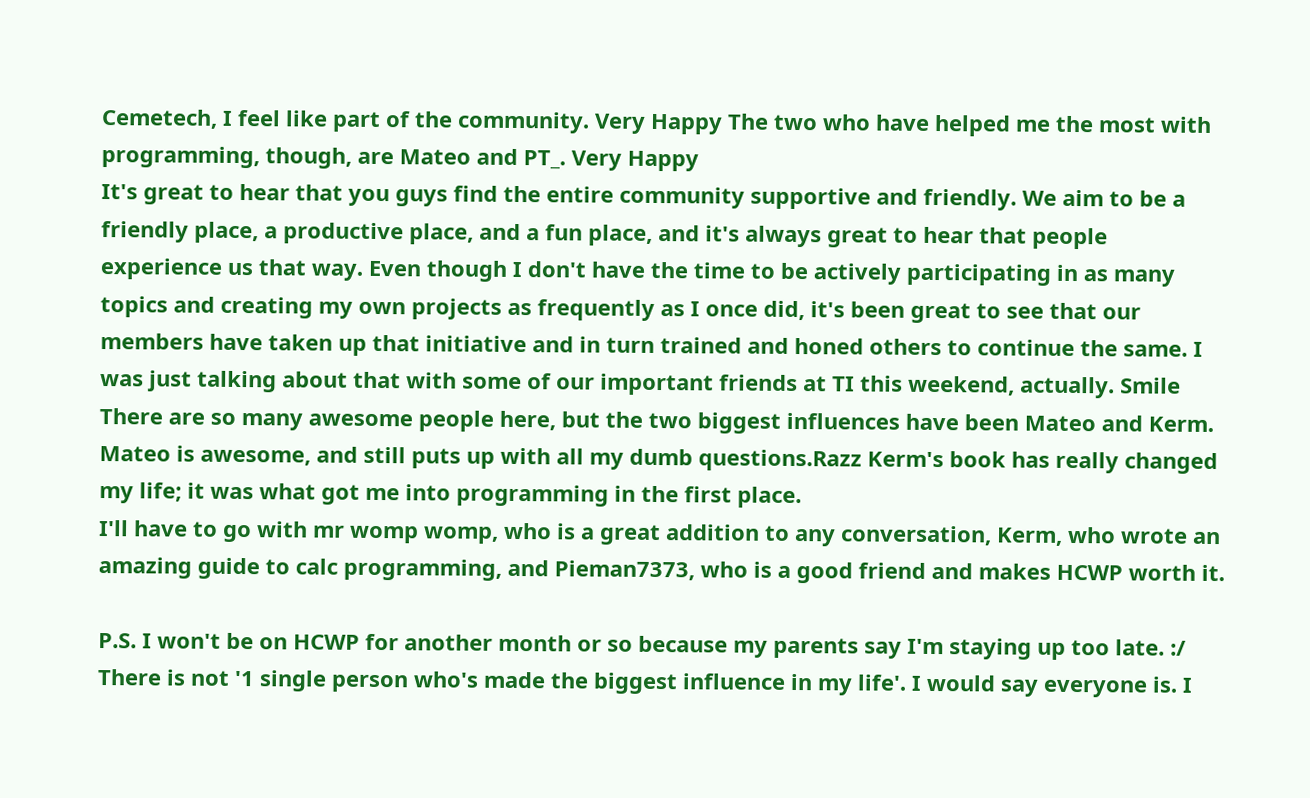Cemetech, I feel like part of the community. Very Happy The two who have helped me the most with programming, though, are Mateo and PT_. Very Happy
It's great to hear that you guys find the entire community supportive and friendly. We aim to be a friendly place, a productive place, and a fun place, and it's always great to hear that people experience us that way. Even though I don't have the time to be actively participating in as many topics and creating my own projects as frequently as I once did, it's been great to see that our members have taken up that initiative and in turn trained and honed others to continue the same. I was just talking about that with some of our important friends at TI this weekend, actually. Smile
There are so many awesome people here, but the two biggest influences have been Mateo and Kerm. Mateo is awesome, and still puts up with all my dumb questions.Razz Kerm's book has really changed my life; it was what got me into programming in the first place.
I'll have to go with mr womp womp, who is a great addition to any conversation, Kerm, who wrote an amazing guide to calc programming, and Pieman7373, who is a good friend and makes HCWP worth it.

P.S. I won't be on HCWP for another month or so because my parents say I'm staying up too late. :/
There is not '1 single person who's made the biggest influence in my life'. I would say everyone is. I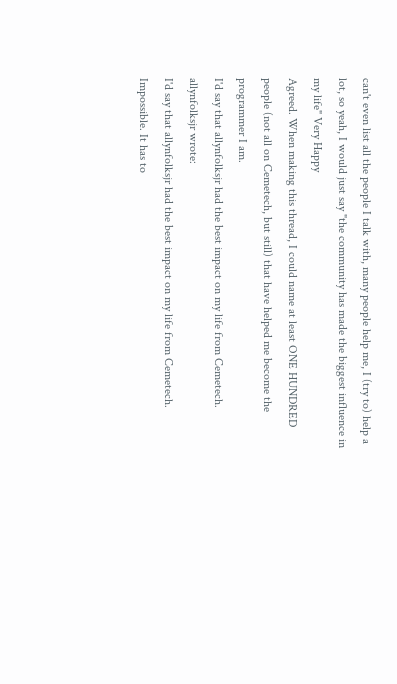can't even list all the people I talk with, many people help me, I (try to) help a lot, so yeah, I would just say "the community has made the biggest influence in my life" Very Happy
Agreed. When making this thread, I could name at least ONE HUNDRED people (not all on Cemetech, but still) that have helped me become the programmer I am.
I'd say that allynfolksjr had the best impact on my life from Cemetech.
allynfolksjr wrote:
I'd say that allynfolksjr had the best impact on my life from Cemetech.
Impossible. It has to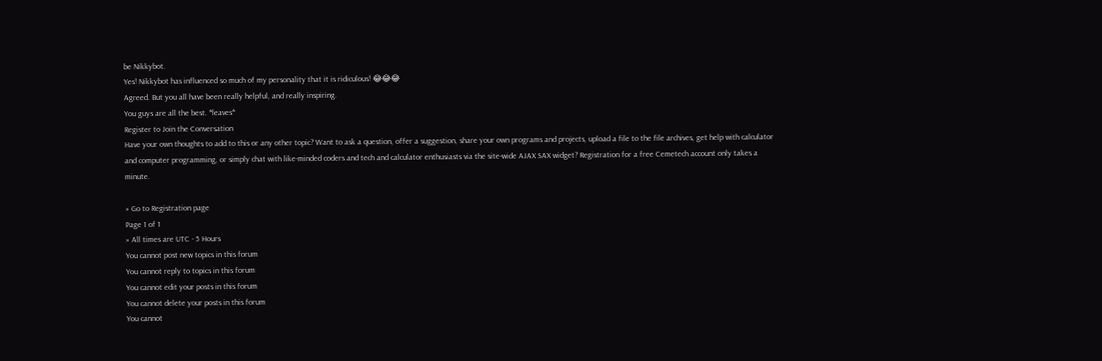be Nikkybot.
Yes! Nikkybot has influenced so much of my personality that it is ridiculous! 😂😂😂
Agreed. But you all have been really helpful, and really inspiring.
You guys are all the best. *leaves*
Register to Join the Conversation
Have your own thoughts to add to this or any other topic? Want to ask a question, offer a suggestion, share your own programs and projects, upload a file to the file archives, get help with calculator and computer programming, or simply chat with like-minded coders and tech and calculator enthusiasts via the site-wide AJAX SAX widget? Registration for a free Cemetech account only takes a minute.

» Go to Registration page
Page 1 of 1
» All times are UTC - 5 Hours
You cannot post new topics in this forum
You cannot reply to topics in this forum
You cannot edit your posts in this forum
You cannot delete your posts in this forum
You cannot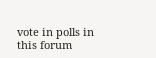vote in polls in this forum